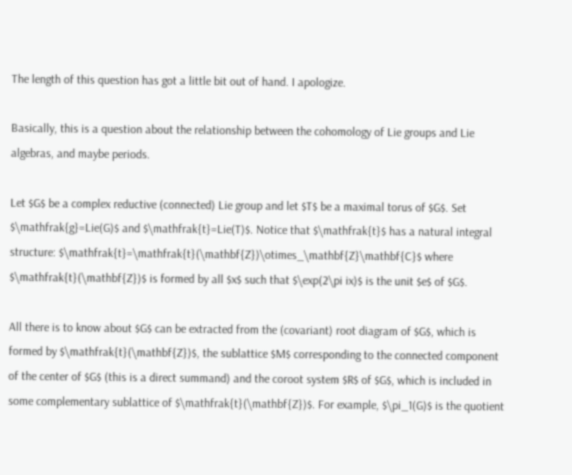The length of this question has got a little bit out of hand. I apologize.

Basically, this is a question about the relationship between the cohomology of Lie groups and Lie algebras, and maybe periods.

Let $G$ be a complex reductive (connected) Lie group and let $T$ be a maximal torus of $G$. Set $\mathfrak{g}=Lie(G)$ and $\mathfrak{t}=Lie(T)$. Notice that $\mathfrak{t}$ has a natural integral structure: $\mathfrak{t}=\mathfrak{t}(\mathbf{Z})\otimes_\mathbf{Z}\mathbf{C}$ where $\mathfrak{t}(\mathbf{Z})$ is formed by all $x$ such that $\exp(2\pi ix)$ is the unit $e$ of $G$.

All there is to know about $G$ can be extracted from the (covariant) root diagram of $G$, which is formed by $\mathfrak{t}(\mathbf{Z})$, the sublattice $M$ corresponding to the connected component of the center of $G$ (this is a direct summand) and the coroot system $R$ of $G$, which is included in some complementary sublattice of $\mathfrak{t}(\mathbf{Z})$. For example, $\pi_1(G)$ is the quotient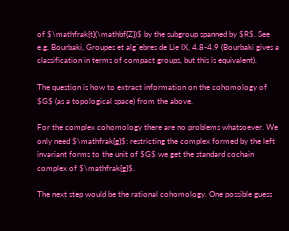of $\mathfrak{t}(\mathbf{Z})$ by the subgroup spanned by $R$. See e.g. Bourbaki, Groupes et alg`ebres de Lie IX, 4.8-4.9 (Bourbaki gives a classification in terms of compact groups, but this is equivalent).

The question is how to extract information on the cohomology of $G$ (as a topological space) from the above.

For the complex cohomology there are no problems whatsoever. We only need $\mathfrak{g}$: restricting the complex formed by the left invariant forms to the unit of $G$ we get the standard cochain complex of $\mathfrak{g}$.

The next step would be the rational cohomology. One possible guess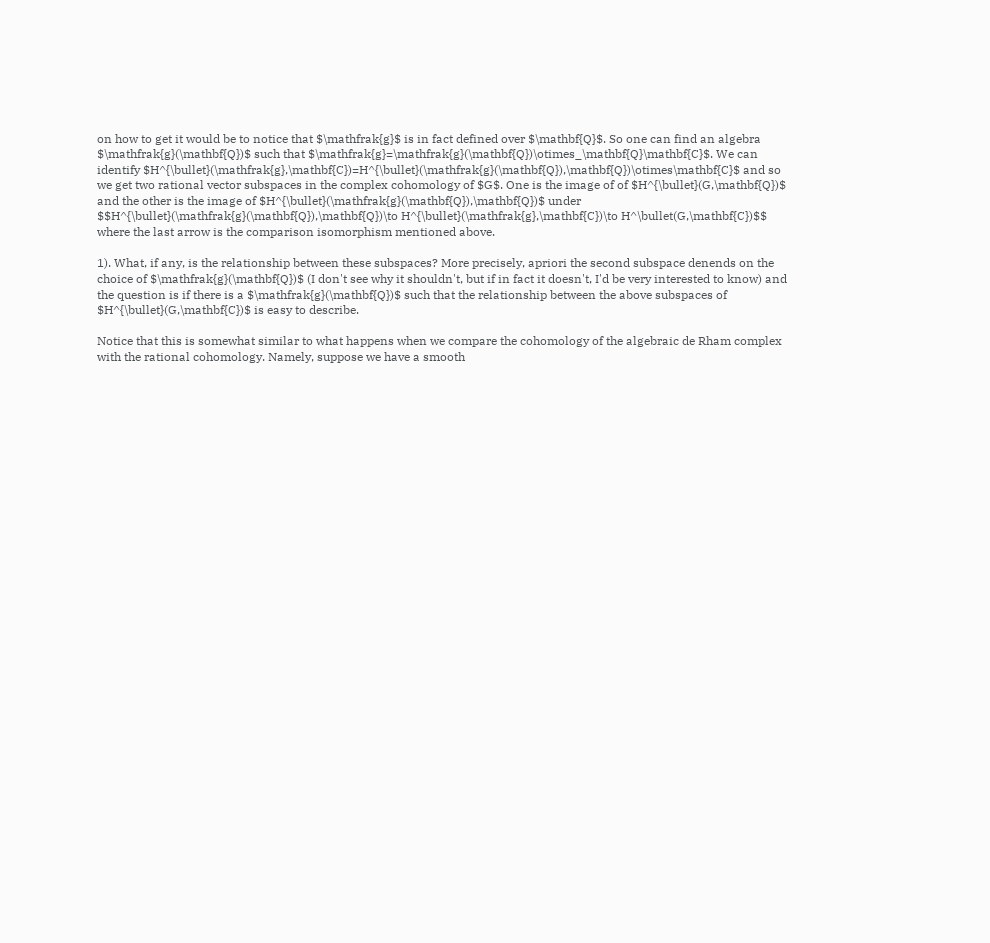on how to get it would be to notice that $\mathfrak{g}$ is in fact defined over $\mathbf{Q}$. So one can find an algebra $\mathfrak{g}(\mathbf{Q})$ such that $\mathfrak{g}=\mathfrak{g}(\mathbf{Q})\otimes_\mathbf{Q}\mathbf{C}$. We can identify $H^{\bullet}(\mathfrak{g},\mathbf{C})=H^{\bullet}(\mathfrak{g}(\mathbf{Q}),\mathbf{Q})\otimes\mathbf{C}$ and so we get two rational vector subspaces in the complex cohomology of $G$. One is the image of of $H^{\bullet}(G,\mathbf{Q})$ and the other is the image of $H^{\bullet}(\mathfrak{g}(\mathbf{Q}),\mathbf{Q})$ under $$H^{\bullet}(\mathfrak{g}(\mathbf{Q}),\mathbf{Q})\to H^{\bullet}(\mathfrak{g},\mathbf{C})\to H^\bullet(G,\mathbf{C})$$ where the last arrow is the comparison isomorphism mentioned above.

1). What, if any, is the relationship between these subspaces? More precisely, apriori the second subspace denends on the choice of $\mathfrak{g}(\mathbf{Q})$ (I don't see why it shouldn't, but if in fact it doesn't, I'd be very interested to know) and the question is if there is a $\mathfrak{g}(\mathbf{Q})$ such that the relationship between the above subspaces of $H^{\bullet}(G,\mathbf{C})$ is easy to describe.

Notice that this is somewhat similar to what happens when we compare the cohomology of the algebraic de Rham complex with the rational cohomology. Namely, suppose we have a smooth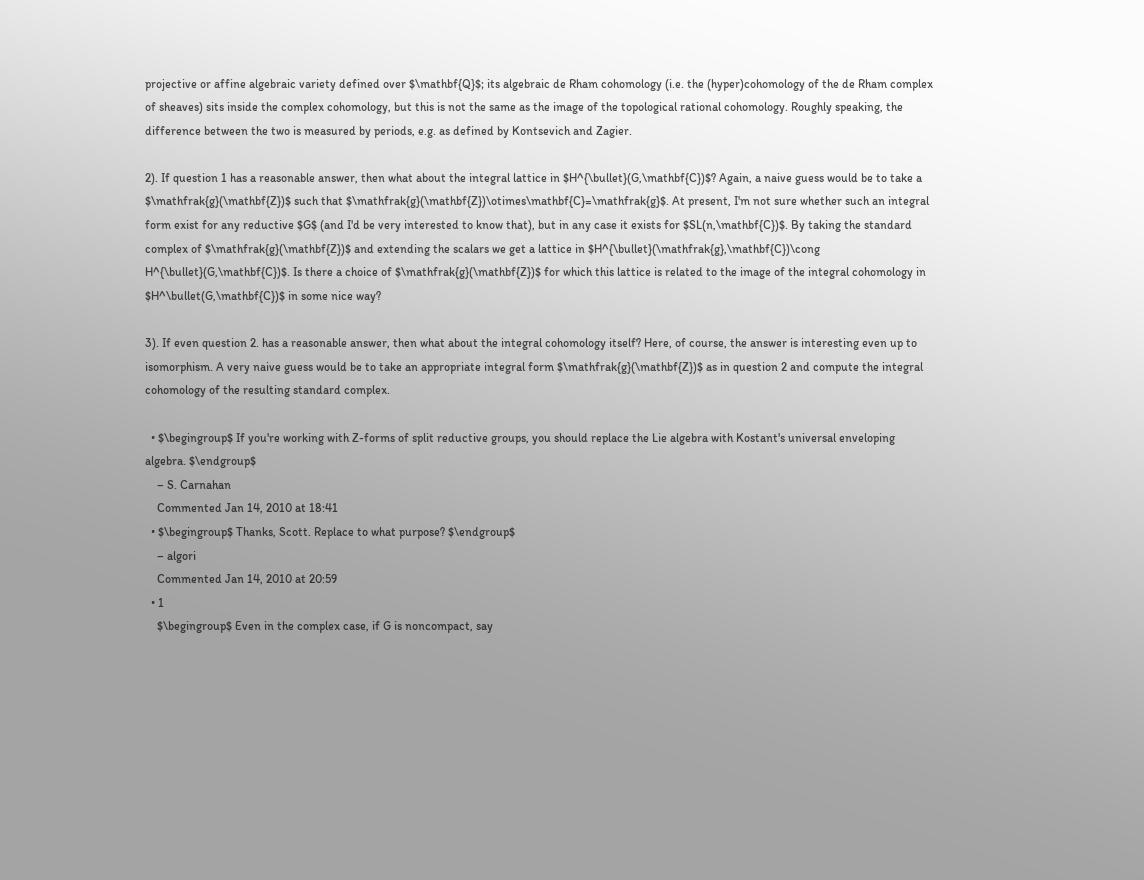projective or affine algebraic variety defined over $\mathbf{Q}$; its algebraic de Rham cohomology (i.e. the (hyper)cohomology of the de Rham complex of sheaves) sits inside the complex cohomology, but this is not the same as the image of the topological rational cohomology. Roughly speaking, the difference between the two is measured by periods, e.g. as defined by Kontsevich and Zagier.

2). If question 1 has a reasonable answer, then what about the integral lattice in $H^{\bullet}(G,\mathbf{C})$? Again, a naive guess would be to take a $\mathfrak{g}(\mathbf{Z})$ such that $\mathfrak{g}(\mathbf{Z})\otimes\mathbf{C}=\mathfrak{g}$. At present, I'm not sure whether such an integral form exist for any reductive $G$ (and I'd be very interested to know that), but in any case it exists for $SL(n,\mathbf{C})$. By taking the standard complex of $\mathfrak{g}(\mathbf{Z})$ and extending the scalars we get a lattice in $H^{\bullet}(\mathfrak{g},\mathbf{C})\cong H^{\bullet}(G,\mathbf{C})$. Is there a choice of $\mathfrak{g}(\mathbf{Z})$ for which this lattice is related to the image of the integral cohomology in $H^\bullet(G,\mathbf{C})$ in some nice way?

3). If even question 2. has a reasonable answer, then what about the integral cohomology itself? Here, of course, the answer is interesting even up to isomorphism. A very naive guess would be to take an appropriate integral form $\mathfrak{g}(\mathbf{Z})$ as in question 2 and compute the integral cohomology of the resulting standard complex.

  • $\begingroup$ If you're working with Z-forms of split reductive groups, you should replace the Lie algebra with Kostant's universal enveloping algebra. $\endgroup$
    – S. Carnahan
    Commented Jan 14, 2010 at 18:41
  • $\begingroup$ Thanks, Scott. Replace to what purpose? $\endgroup$
    – algori
    Commented Jan 14, 2010 at 20:59
  • 1
    $\begingroup$ Even in the complex case, if G is noncompact, say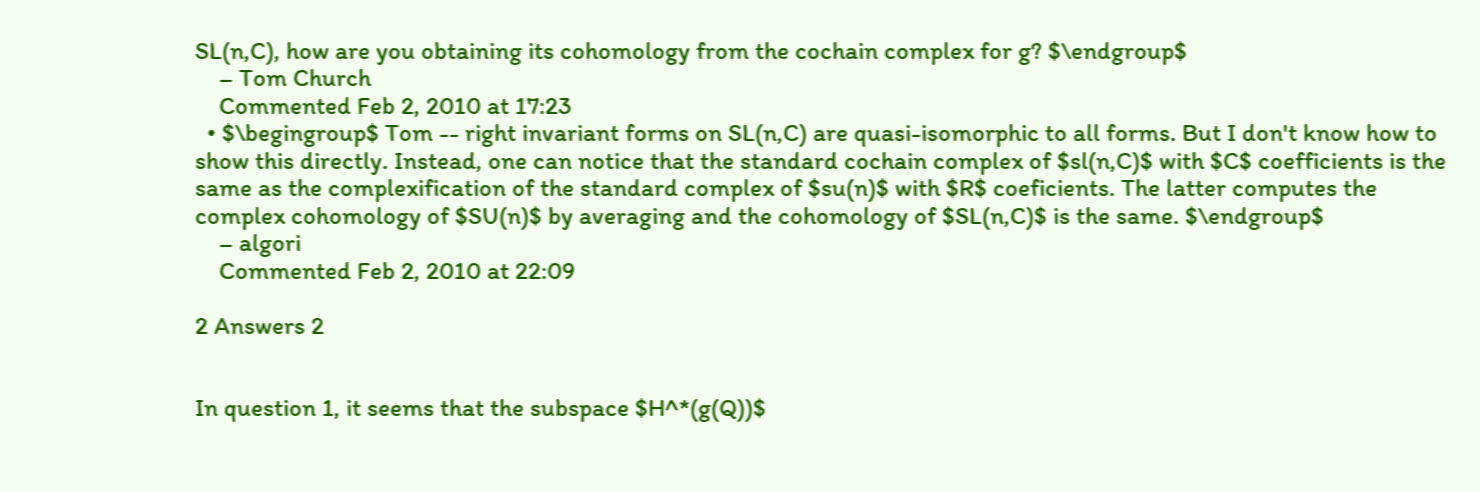SL(n,C), how are you obtaining its cohomology from the cochain complex for g? $\endgroup$
    – Tom Church
    Commented Feb 2, 2010 at 17:23
  • $\begingroup$ Tom -- right invariant forms on SL(n,C) are quasi-isomorphic to all forms. But I don't know how to show this directly. Instead, one can notice that the standard cochain complex of $sl(n,C)$ with $C$ coefficients is the same as the complexification of the standard complex of $su(n)$ with $R$ coeficients. The latter computes the complex cohomology of $SU(n)$ by averaging and the cohomology of $SL(n,C)$ is the same. $\endgroup$
    – algori
    Commented Feb 2, 2010 at 22:09

2 Answers 2


In question 1, it seems that the subspace $H^*(g(Q))$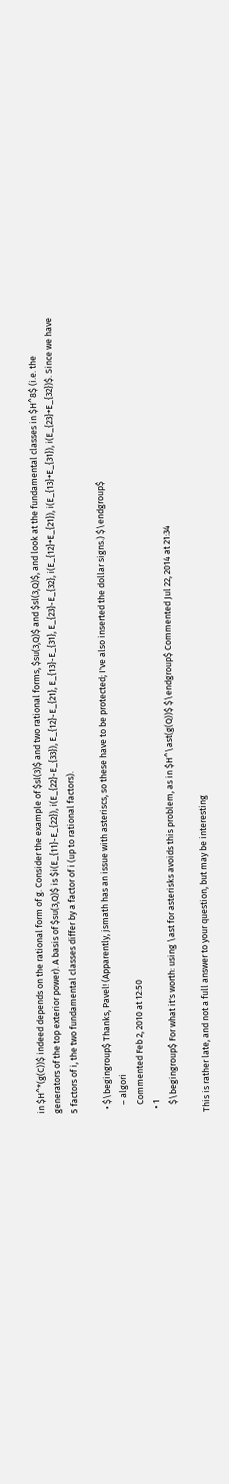in $H^*(g(C))$ indeed depends on the rational form of g. Consider the example of $sl(3)$ and two rational forms, $su(3,Q)$ and $sl(3,Q)$, and look at the fundamental classes in $H^8$ (i.e. the generators of the top exterior power). A basis of $su(3,Q)$ is $i(E_{11}-E_{22}), i(E_{22}-E_{33}), E_{12}-E_{21}, E_{13}-E_{31}, E_{23}-E_{32}, i(E_{12}+E_{21}), i(E_{13}+E_{31}), i(E_{23}+E_{32})$. Since we have 5 factors of i, the two fundamental classes differ by a factor of i (up to rational factors).

  • $\begingroup$ Thanks, Pavel! (Apparently, jsmath has an issue with asteriscs, so these have to be protected; I've also inserted the dollar signs.) $\endgroup$
    – algori
    Commented Feb 2, 2010 at 12:50
  • 1
    $\begingroup$ For what it's worth: using \ast for asterisks avoids this problem, as in $H^\ast(g(Q))$ $\endgroup$ Commented Jul 22, 2014 at 21:34

This is rather late, and not a full answer to your question, but may be interesting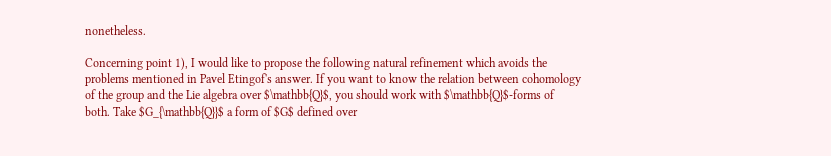nonetheless.

Concerning point 1), I would like to propose the following natural refinement which avoids the problems mentioned in Pavel Etingof's answer. If you want to know the relation between cohomology of the group and the Lie algebra over $\mathbb{Q}$, you should work with $\mathbb{Q}$-forms of both. Take $G_{\mathbb{Q}}$ a form of $G$ defined over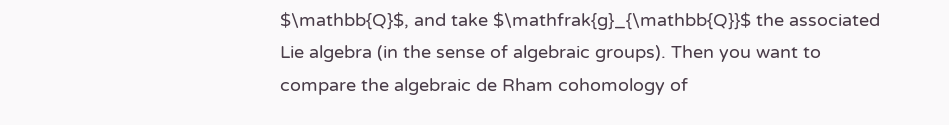$\mathbb{Q}$, and take $\mathfrak{g}_{\mathbb{Q}}$ the associated Lie algebra (in the sense of algebraic groups). Then you want to compare the algebraic de Rham cohomology of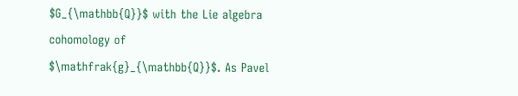$G_{\mathbb{Q}}$ with the Lie algebra cohomology of $\mathfrak{g}_{\mathbb{Q}}$. As Pavel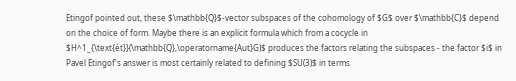Etingof pointed out, these $\mathbb{Q}$-vector subspaces of the cohomology of $G$ over $\mathbb{C}$ depend on the choice of form. Maybe there is an explicit formula which from a cocycle in $H^1_{\text{ét}}(\mathbb{Q},\operatorname{Aut}G)$ produces the factors relating the subspaces - the factor $i$ in Pavel Etingof's answer is most certainly related to defining $SU(3)$ in terms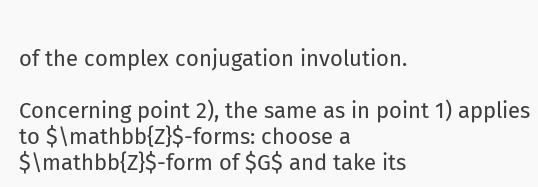of the complex conjugation involution.

Concerning point 2), the same as in point 1) applies to $\mathbb{Z}$-forms: choose a $\mathbb{Z}$-form of $G$ and take its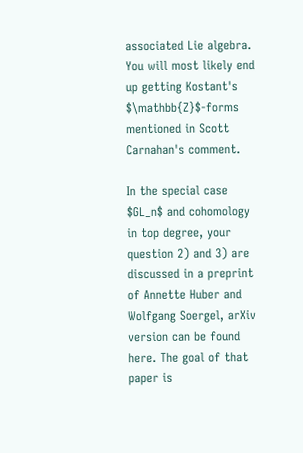associated Lie algebra. You will most likely end up getting Kostant's $\mathbb{Z}$-forms mentioned in Scott Carnahan's comment.

In the special case $GL_n$ and cohomology in top degree, your question 2) and 3) are discussed in a preprint of Annette Huber and Wolfgang Soergel, arXiv version can be found here. The goal of that paper is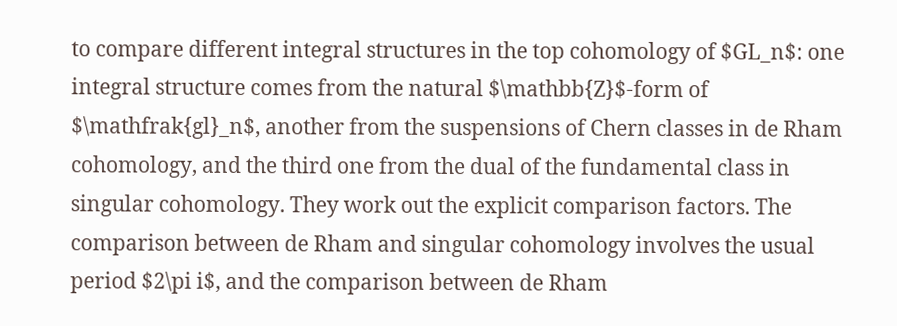to compare different integral structures in the top cohomology of $GL_n$: one integral structure comes from the natural $\mathbb{Z}$-form of $\mathfrak{gl}_n$, another from the suspensions of Chern classes in de Rham cohomology, and the third one from the dual of the fundamental class in singular cohomology. They work out the explicit comparison factors. The comparison between de Rham and singular cohomology involves the usual period $2\pi i$, and the comparison between de Rham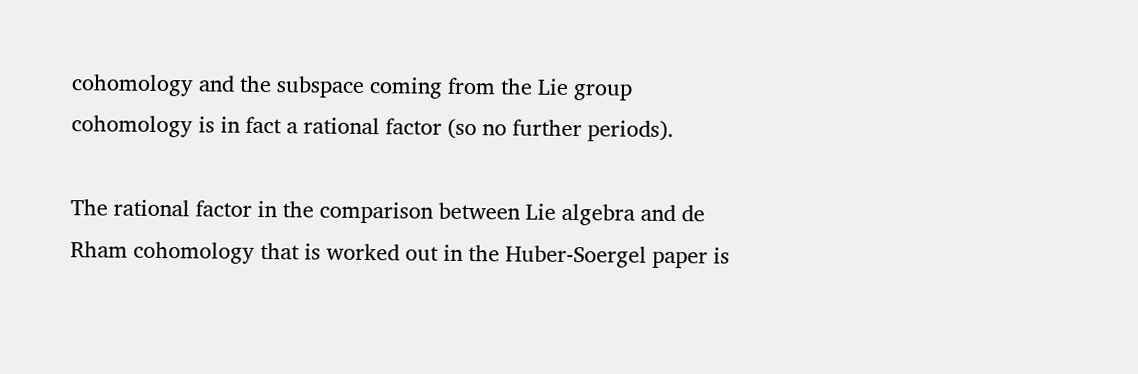cohomology and the subspace coming from the Lie group cohomology is in fact a rational factor (so no further periods).

The rational factor in the comparison between Lie algebra and de Rham cohomology that is worked out in the Huber-Soergel paper is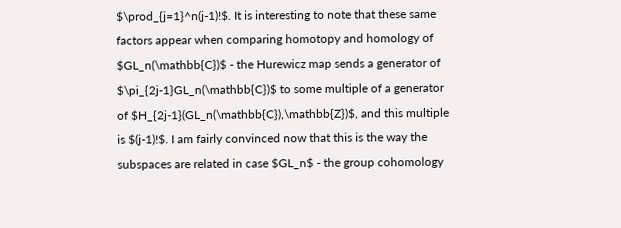$\prod_{j=1}^n(j-1)!$. It is interesting to note that these same factors appear when comparing homotopy and homology of $GL_n(\mathbb{C})$ - the Hurewicz map sends a generator of $\pi_{2j-1}GL_n(\mathbb{C})$ to some multiple of a generator of $H_{2j-1}(GL_n(\mathbb{C}),\mathbb{Z})$, and this multiple is $(j-1)!$. I am fairly convinced now that this is the way the subspaces are related in case $GL_n$ - the group cohomology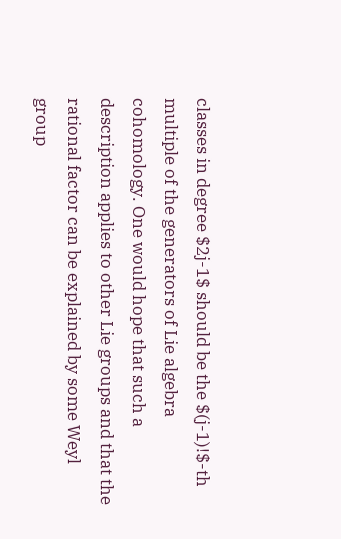classes in degree $2j-1$ should be the $(j-1)!$-th multiple of the generators of Lie algebra cohomology. One would hope that such a description applies to other Lie groups and that the rational factor can be explained by some Weyl group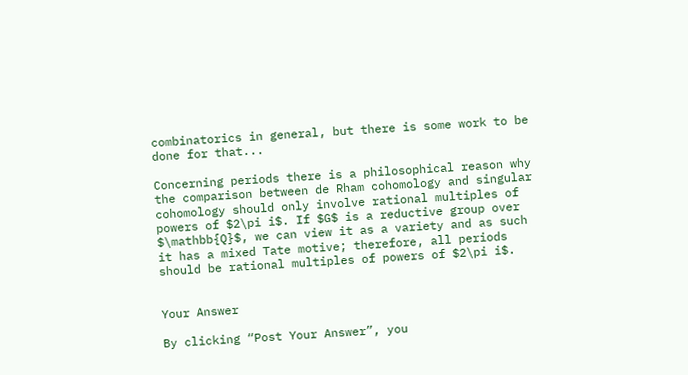combinatorics in general, but there is some work to be done for that...

Concerning periods there is a philosophical reason why the comparison between de Rham cohomology and singular cohomology should only involve rational multiples of powers of $2\pi i$. If $G$ is a reductive group over $\mathbb{Q}$, we can view it as a variety and as such it has a mixed Tate motive; therefore, all periods should be rational multiples of powers of $2\pi i$.


Your Answer

By clicking “Post Your Answer”, you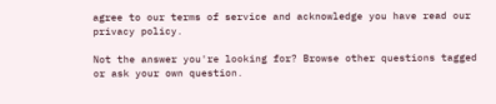agree to our terms of service and acknowledge you have read our privacy policy.

Not the answer you're looking for? Browse other questions tagged or ask your own question.